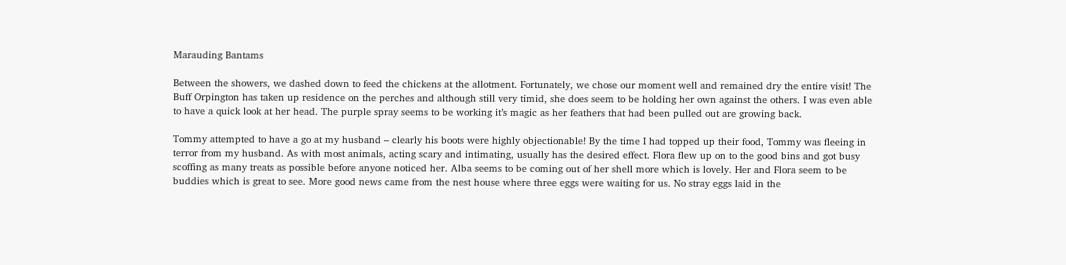Marauding Bantams

Between the showers, we dashed down to feed the chickens at the allotment. Fortunately, we chose our moment well and remained dry the entire visit! The Buff Orpington has taken up residence on the perches and although still very timid, she does seem to be holding her own against the others. I was even able to have a quick look at her head. The purple spray seems to be working it’s magic as her feathers that had been pulled out are growing back.

Tommy attempted to have a go at my husband – clearly his boots were highly objectionable! By the time I had topped up their food, Tommy was fleeing in terror from my husband. As with most animals, acting scary and intimating, usually has the desired effect. Flora flew up on to the good bins and got busy scoffing as many treats as possible before anyone noticed her. Alba seems to be coming out of her shell more which is lovely. Her and Flora seem to be buddies which is great to see. More good news came from the nest house where three eggs were waiting for us. No stray eggs laid in the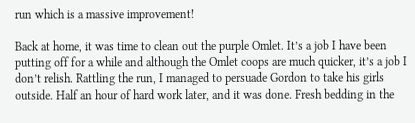run which is a massive improvement!

Back at home, it was time to clean out the purple Omlet. It’s a job I have been putting off for a while and although the Omlet coops are much quicker, it’s a job I don’t relish. Rattling the run, I managed to persuade Gordon to take his girls outside. Half an hour of hard work later, and it was done. Fresh bedding in the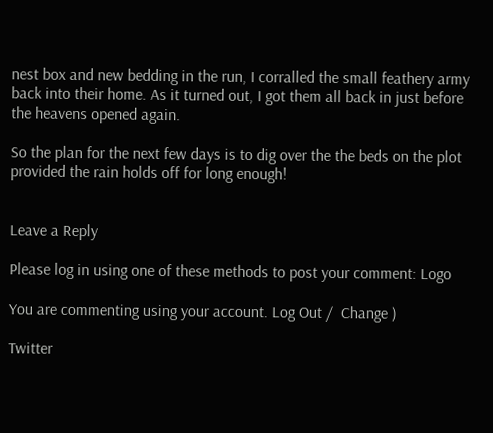nest box and new bedding in the run, I corralled the small feathery army back into their home. As it turned out, I got them all back in just before the heavens opened again.

So the plan for the next few days is to dig over the the beds on the plot provided the rain holds off for long enough!


Leave a Reply

Please log in using one of these methods to post your comment: Logo

You are commenting using your account. Log Out /  Change )

Twitter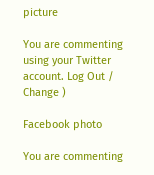picture

You are commenting using your Twitter account. Log Out /  Change )

Facebook photo

You are commenting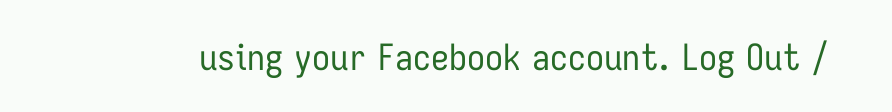using your Facebook account. Log Out /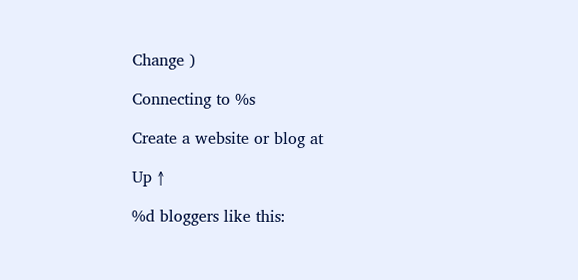Change )

Connecting to %s

Create a website or blog at

Up ↑

%d bloggers like this: